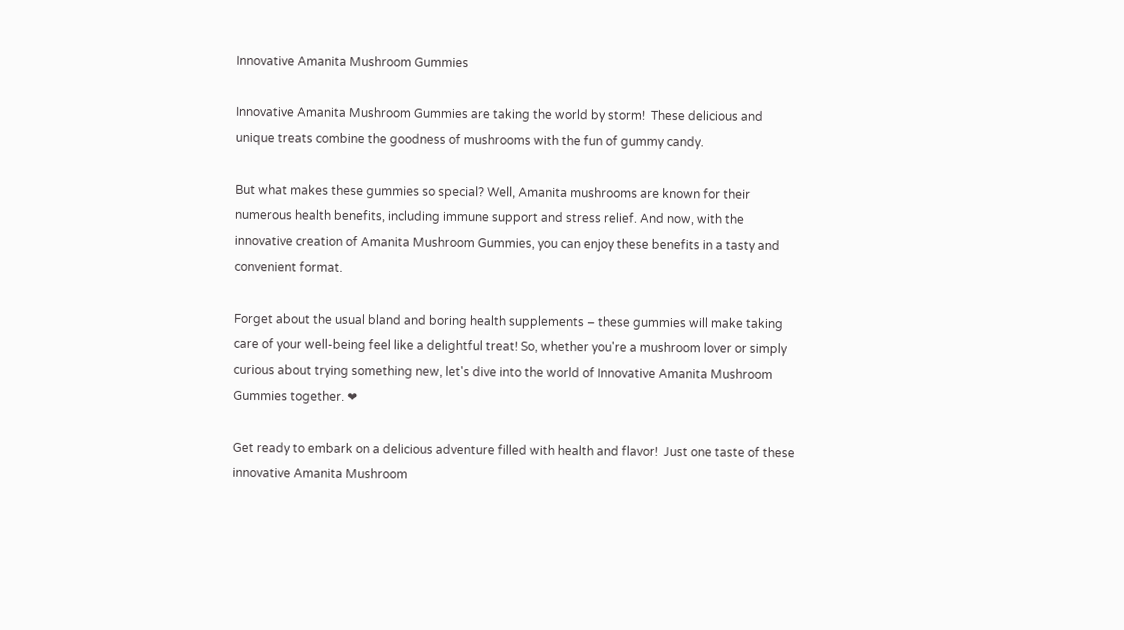Innovative Amanita Mushroom Gummies

Innovative Amanita Mushroom Gummies are taking the world by storm!  These delicious and unique treats combine the goodness of mushrooms with the fun of gummy candy.

But what makes these gummies so special? Well, Amanita mushrooms are known for their numerous health benefits, including immune support and stress relief. And now, with the innovative creation of Amanita Mushroom Gummies, you can enjoy these benefits in a tasty and convenient format.

Forget about the usual bland and boring health supplements – these gummies will make taking care of your well-being feel like a delightful treat! So, whether you're a mushroom lover or simply curious about trying something new, let's dive into the world of Innovative Amanita Mushroom Gummies together. ❤

Get ready to embark on a delicious adventure filled with health and flavor!  Just one taste of these innovative Amanita Mushroom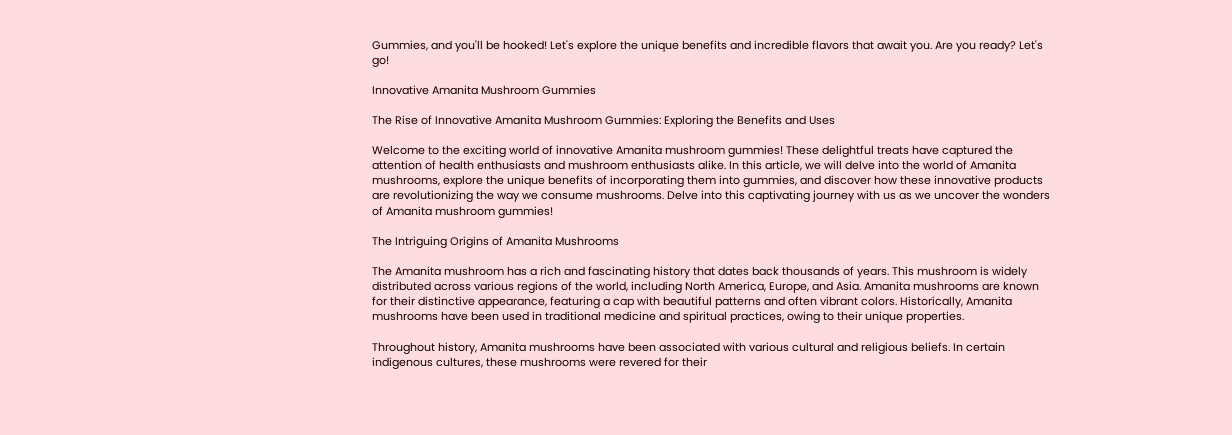Gummies, and you'll be hooked! Let's explore the unique benefits and incredible flavors that await you. Are you ready? Let's go!

Innovative Amanita Mushroom Gummies

The Rise of Innovative Amanita Mushroom Gummies: Exploring the Benefits and Uses

Welcome to the exciting world of innovative Amanita mushroom gummies! These delightful treats have captured the attention of health enthusiasts and mushroom enthusiasts alike. In this article, we will delve into the world of Amanita mushrooms, explore the unique benefits of incorporating them into gummies, and discover how these innovative products are revolutionizing the way we consume mushrooms. Delve into this captivating journey with us as we uncover the wonders of Amanita mushroom gummies!

The Intriguing Origins of Amanita Mushrooms

The Amanita mushroom has a rich and fascinating history that dates back thousands of years. This mushroom is widely distributed across various regions of the world, including North America, Europe, and Asia. Amanita mushrooms are known for their distinctive appearance, featuring a cap with beautiful patterns and often vibrant colors. Historically, Amanita mushrooms have been used in traditional medicine and spiritual practices, owing to their unique properties.

Throughout history, Amanita mushrooms have been associated with various cultural and religious beliefs. In certain indigenous cultures, these mushrooms were revered for their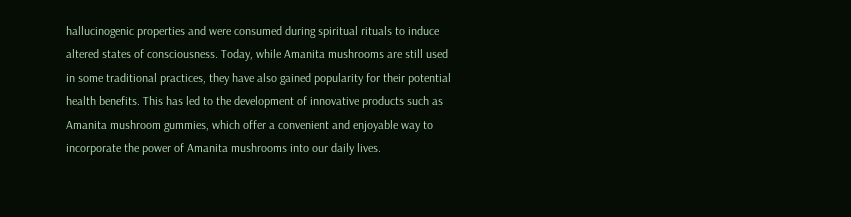hallucinogenic properties and were consumed during spiritual rituals to induce altered states of consciousness. Today, while Amanita mushrooms are still used in some traditional practices, they have also gained popularity for their potential health benefits. This has led to the development of innovative products such as Amanita mushroom gummies, which offer a convenient and enjoyable way to incorporate the power of Amanita mushrooms into our daily lives.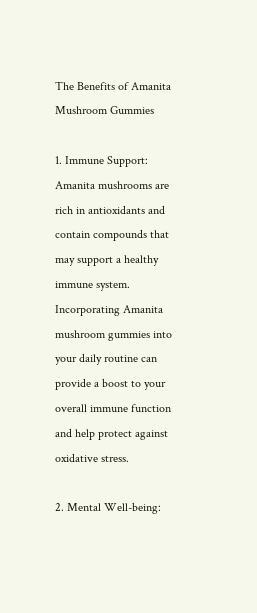The Benefits of Amanita Mushroom Gummies

1. Immune Support: Amanita mushrooms are rich in antioxidants and contain compounds that may support a healthy immune system. Incorporating Amanita mushroom gummies into your daily routine can provide a boost to your overall immune function and help protect against oxidative stress.

2. Mental Well-being: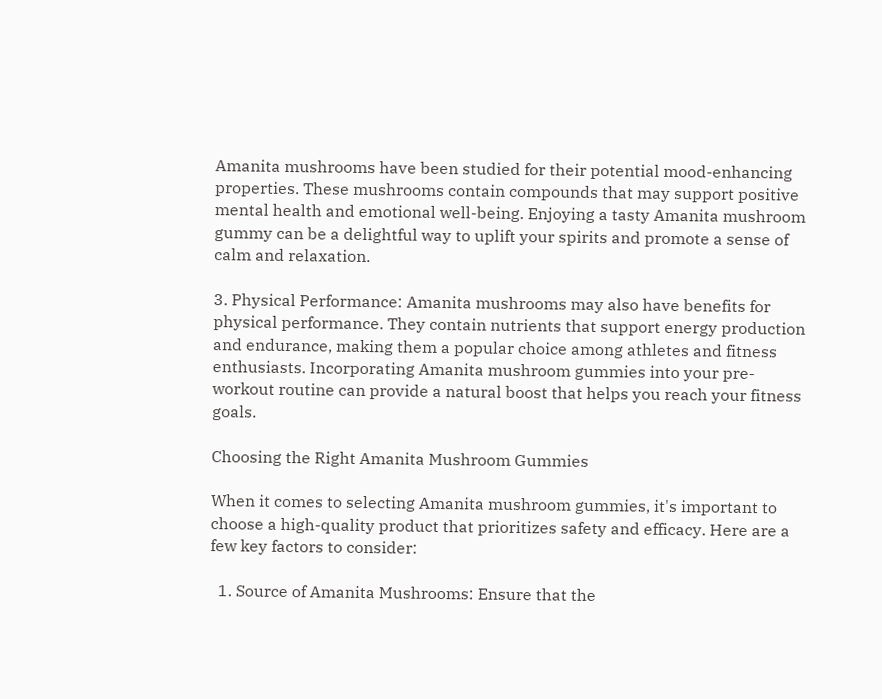Amanita mushrooms have been studied for their potential mood-enhancing properties. These mushrooms contain compounds that may support positive mental health and emotional well-being. Enjoying a tasty Amanita mushroom gummy can be a delightful way to uplift your spirits and promote a sense of calm and relaxation.

3. Physical Performance: Amanita mushrooms may also have benefits for physical performance. They contain nutrients that support energy production and endurance, making them a popular choice among athletes and fitness enthusiasts. Incorporating Amanita mushroom gummies into your pre-workout routine can provide a natural boost that helps you reach your fitness goals.

Choosing the Right Amanita Mushroom Gummies

When it comes to selecting Amanita mushroom gummies, it's important to choose a high-quality product that prioritizes safety and efficacy. Here are a few key factors to consider:

  1. Source of Amanita Mushrooms: Ensure that the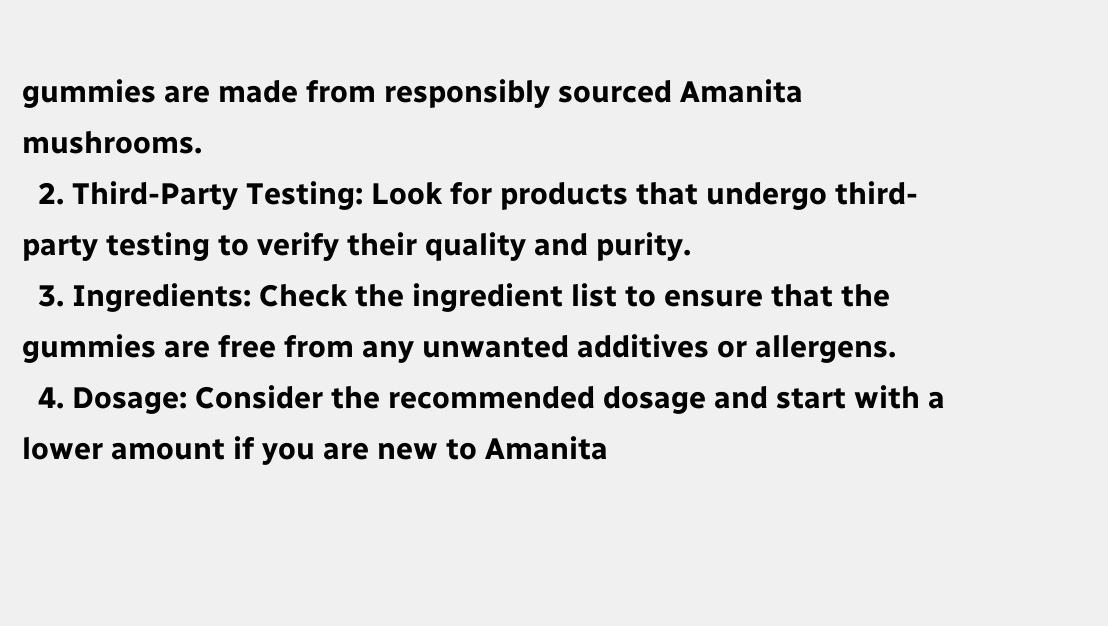gummies are made from responsibly sourced Amanita mushrooms.
  2. Third-Party Testing: Look for products that undergo third-party testing to verify their quality and purity.
  3. Ingredients: Check the ingredient list to ensure that the gummies are free from any unwanted additives or allergens.
  4. Dosage: Consider the recommended dosage and start with a lower amount if you are new to Amanita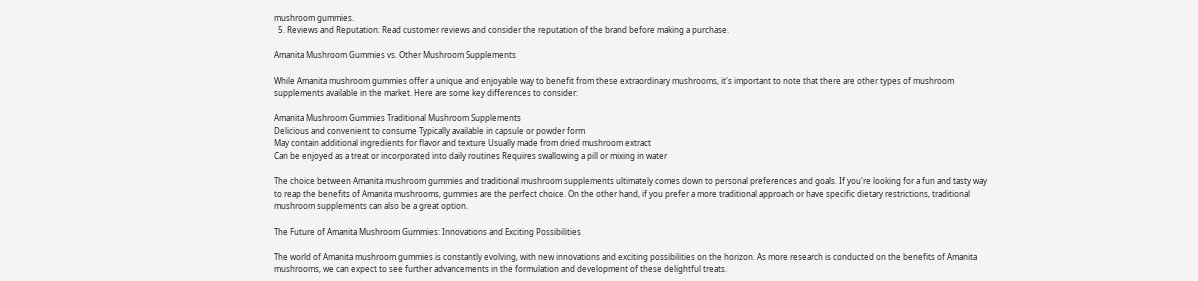mushroom gummies.
  5. Reviews and Reputation: Read customer reviews and consider the reputation of the brand before making a purchase.

Amanita Mushroom Gummies vs. Other Mushroom Supplements

While Amanita mushroom gummies offer a unique and enjoyable way to benefit from these extraordinary mushrooms, it's important to note that there are other types of mushroom supplements available in the market. Here are some key differences to consider:

Amanita Mushroom Gummies Traditional Mushroom Supplements
Delicious and convenient to consume Typically available in capsule or powder form
May contain additional ingredients for flavor and texture Usually made from dried mushroom extract
Can be enjoyed as a treat or incorporated into daily routines Requires swallowing a pill or mixing in water

The choice between Amanita mushroom gummies and traditional mushroom supplements ultimately comes down to personal preferences and goals. If you're looking for a fun and tasty way to reap the benefits of Amanita mushrooms, gummies are the perfect choice. On the other hand, if you prefer a more traditional approach or have specific dietary restrictions, traditional mushroom supplements can also be a great option.

The Future of Amanita Mushroom Gummies: Innovations and Exciting Possibilities

The world of Amanita mushroom gummies is constantly evolving, with new innovations and exciting possibilities on the horizon. As more research is conducted on the benefits of Amanita mushrooms, we can expect to see further advancements in the formulation and development of these delightful treats.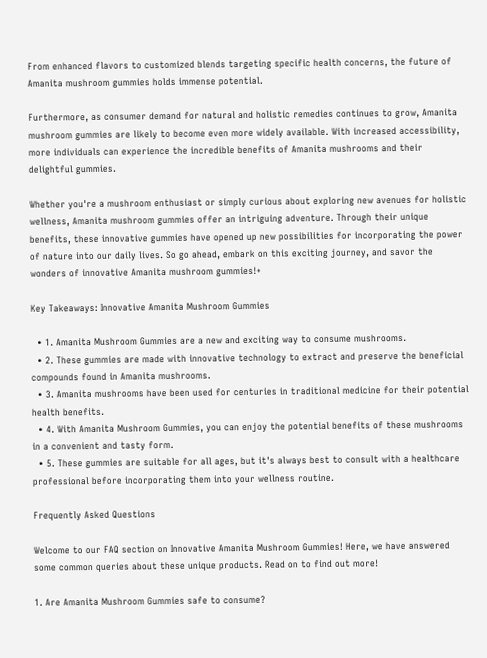From enhanced flavors to customized blends targeting specific health concerns, the future of Amanita mushroom gummies holds immense potential.

Furthermore, as consumer demand for natural and holistic remedies continues to grow, Amanita mushroom gummies are likely to become even more widely available. With increased accessibility, more individuals can experience the incredible benefits of Amanita mushrooms and their delightful gummies.

Whether you're a mushroom enthusiast or simply curious about exploring new avenues for holistic wellness, Amanita mushroom gummies offer an intriguing adventure. Through their unique benefits, these innovative gummies have opened up new possibilities for incorporating the power of nature into our daily lives. So go ahead, embark on this exciting journey, and savor the wonders of innovative Amanita mushroom gummies!+

Key Takeaways: Innovative Amanita Mushroom Gummies

  • 1. Amanita Mushroom Gummies are a new and exciting way to consume mushrooms.
  • 2. These gummies are made with innovative technology to extract and preserve the beneficial compounds found in Amanita mushrooms.
  • 3. Amanita mushrooms have been used for centuries in traditional medicine for their potential health benefits.
  • 4. With Amanita Mushroom Gummies, you can enjoy the potential benefits of these mushrooms in a convenient and tasty form.
  • 5. These gummies are suitable for all ages, but it's always best to consult with a healthcare professional before incorporating them into your wellness routine.

Frequently Asked Questions

Welcome to our FAQ section on Innovative Amanita Mushroom Gummies! Here, we have answered some common queries about these unique products. Read on to find out more!

1. Are Amanita Mushroom Gummies safe to consume?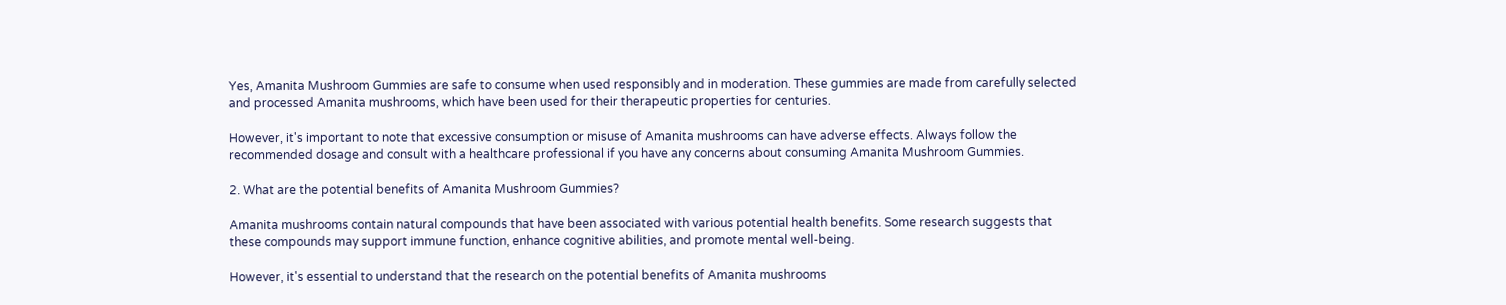Yes, Amanita Mushroom Gummies are safe to consume when used responsibly and in moderation. These gummies are made from carefully selected and processed Amanita mushrooms, which have been used for their therapeutic properties for centuries.

However, it's important to note that excessive consumption or misuse of Amanita mushrooms can have adverse effects. Always follow the recommended dosage and consult with a healthcare professional if you have any concerns about consuming Amanita Mushroom Gummies.

2. What are the potential benefits of Amanita Mushroom Gummies?

Amanita mushrooms contain natural compounds that have been associated with various potential health benefits. Some research suggests that these compounds may support immune function, enhance cognitive abilities, and promote mental well-being.

However, it's essential to understand that the research on the potential benefits of Amanita mushrooms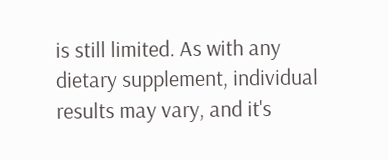is still limited. As with any dietary supplement, individual results may vary, and it's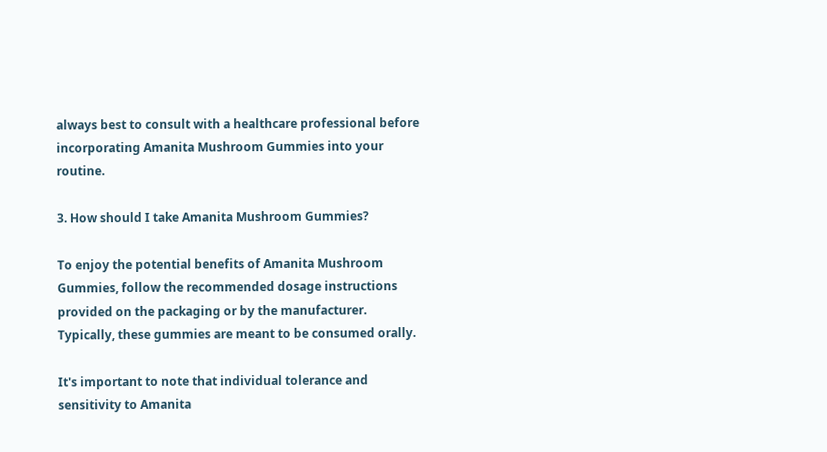always best to consult with a healthcare professional before incorporating Amanita Mushroom Gummies into your routine.

3. How should I take Amanita Mushroom Gummies?

To enjoy the potential benefits of Amanita Mushroom Gummies, follow the recommended dosage instructions provided on the packaging or by the manufacturer. Typically, these gummies are meant to be consumed orally.

It's important to note that individual tolerance and sensitivity to Amanita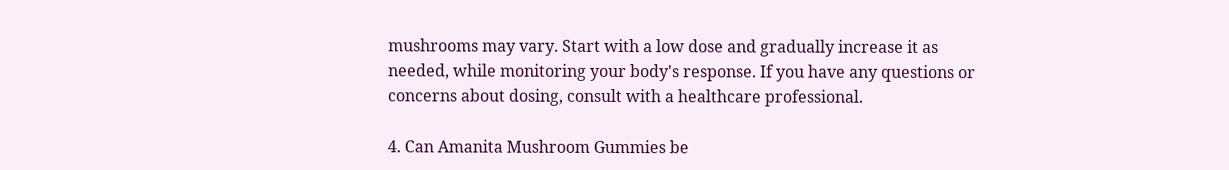mushrooms may vary. Start with a low dose and gradually increase it as needed, while monitoring your body's response. If you have any questions or concerns about dosing, consult with a healthcare professional.

4. Can Amanita Mushroom Gummies be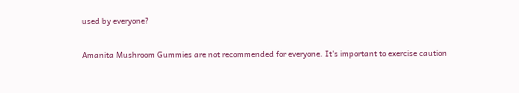used by everyone?

Amanita Mushroom Gummies are not recommended for everyone. It's important to exercise caution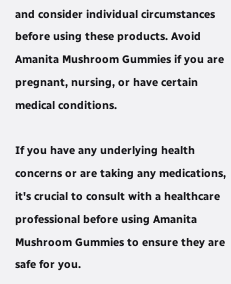and consider individual circumstances before using these products. Avoid Amanita Mushroom Gummies if you are pregnant, nursing, or have certain medical conditions.

If you have any underlying health concerns or are taking any medications, it's crucial to consult with a healthcare professional before using Amanita Mushroom Gummies to ensure they are safe for you.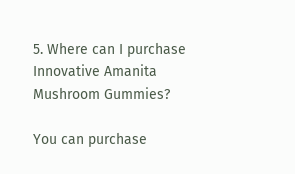5. Where can I purchase Innovative Amanita Mushroom Gummies?

You can purchase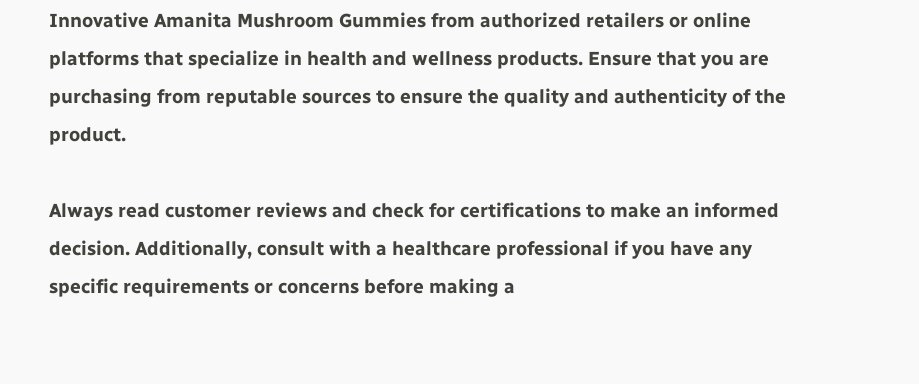Innovative Amanita Mushroom Gummies from authorized retailers or online platforms that specialize in health and wellness products. Ensure that you are purchasing from reputable sources to ensure the quality and authenticity of the product.

Always read customer reviews and check for certifications to make an informed decision. Additionally, consult with a healthcare professional if you have any specific requirements or concerns before making a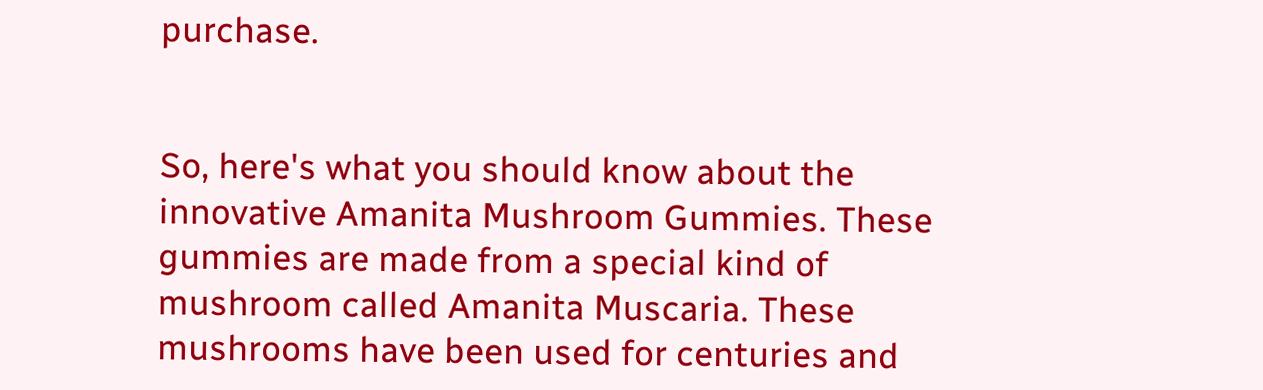purchase.


So, here's what you should know about the innovative Amanita Mushroom Gummies. These gummies are made from a special kind of mushroom called Amanita Muscaria. These mushrooms have been used for centuries and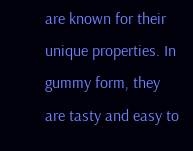are known for their unique properties. In gummy form, they are tasty and easy to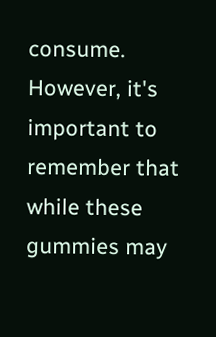consume. However, it's important to remember that while these gummies may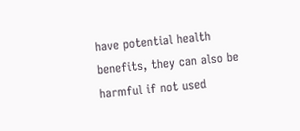have potential health benefits, they can also be harmful if not used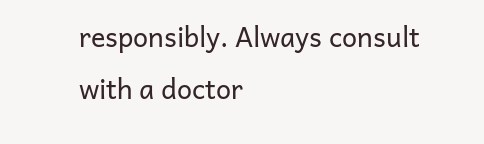responsibly. Always consult with a doctor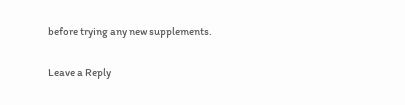before trying any new supplements.

Leave a Reply